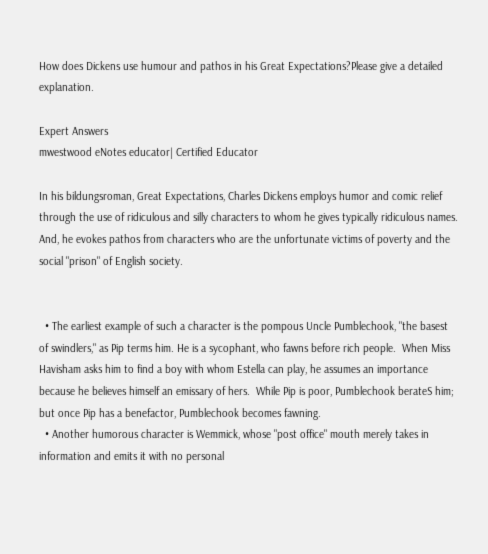How does Dickens use humour and pathos in his Great Expectations?Please give a detailed explanation.

Expert Answers
mwestwood eNotes educator| Certified Educator

In his bildungsroman, Great Expectations, Charles Dickens employs humor and comic relief through the use of ridiculous and silly characters to whom he gives typically ridiculous names. And, he evokes pathos from characters who are the unfortunate victims of poverty and the social "prison" of English society.


  • The earliest example of such a character is the pompous Uncle Pumblechook, "the basest of swindlers," as Pip terms him. He is a sycophant, who fawns before rich people.  When Miss Havisham asks him to find a boy with whom Estella can play, he assumes an importance because he believes himself an emissary of hers.  While Pip is poor, Pumblechook berateS him; but once Pip has a benefactor, Pumblechook becomes fawning.
  • Another humorous character is Wemmick, whose "post office" mouth merely takes in information and emits it with no personal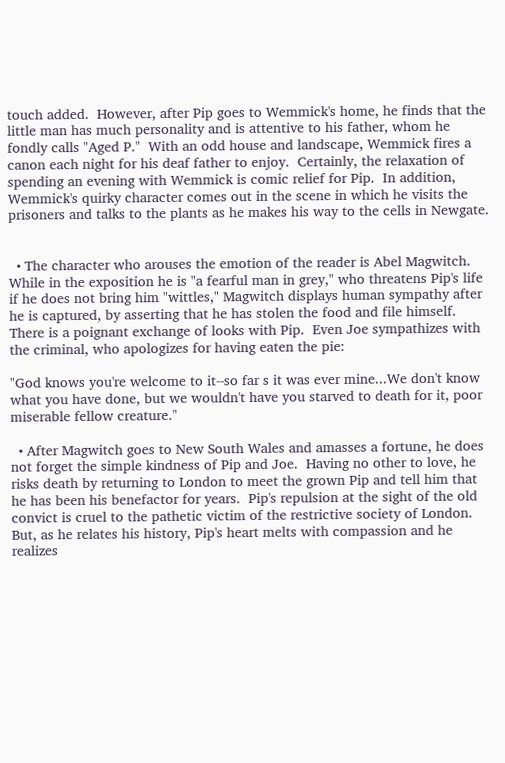touch added.  However, after Pip goes to Wemmick's home, he finds that the little man has much personality and is attentive to his father, whom he fondly calls "Aged P."  With an odd house and landscape, Wemmick fires a canon each night for his deaf father to enjoy.  Certainly, the relaxation of spending an evening with Wemmick is comic relief for Pip.  In addition, Wemmick's quirky character comes out in the scene in which he visits the prisoners and talks to the plants as he makes his way to the cells in Newgate.


  • The character who arouses the emotion of the reader is Abel Magwitch.  While in the exposition he is "a fearful man in grey," who threatens Pip's life if he does not bring him "wittles," Magwitch displays human sympathy after he is captured, by asserting that he has stolen the food and file himself.  There is a poignant exchange of looks with Pip.  Even Joe sympathizes with the criminal, who apologizes for having eaten the pie:

"God knows you're welcome to it--so far s it was ever mine...We don't know what you have done, but we wouldn't have you starved to death for it, poor miserable fellow creature."

  • After Magwitch goes to New South Wales and amasses a fortune, he does not forget the simple kindness of Pip and Joe.  Having no other to love, he risks death by returning to London to meet the grown Pip and tell him that he has been his benefactor for years.  Pip's repulsion at the sight of the old convict is cruel to the pathetic victim of the restrictive society of London. But, as he relates his history, Pip's heart melts with compassion and he realizes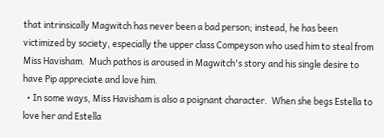that intrinsically Magwitch has never been a bad person; instead, he has been victimized by society, especially the upper class Compeyson who used him to steal from Miss Havisham.  Much pathos is aroused in Magwitch's story and his single desire to have Pip appreciate and love him.
  • In some ways, Miss Havisham is also a poignant character.  When she begs Estella to love her and Estella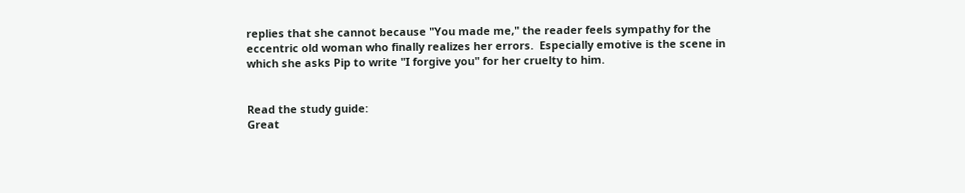replies that she cannot because "You made me," the reader feels sympathy for the eccentric old woman who finally realizes her errors.  Especially emotive is the scene in which she asks Pip to write "I forgive you" for her cruelty to him.


Read the study guide:
Great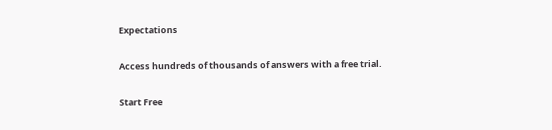Expectations

Access hundreds of thousands of answers with a free trial.

Start Free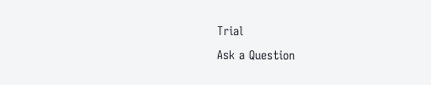Trial
Ask a Question